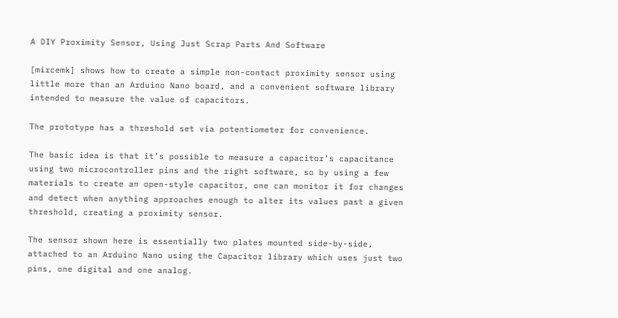A DIY Proximity Sensor, Using Just Scrap Parts And Software

[mircemk] shows how to create a simple non-contact proximity sensor using little more than an Arduino Nano board, and a convenient software library intended to measure the value of capacitors.

The prototype has a threshold set via potentiometer for convenience.

The basic idea is that it’s possible to measure a capacitor’s capacitance using two microcontroller pins and the right software, so by using a few materials to create an open-style capacitor, one can monitor it for changes and detect when anything approaches enough to alter its values past a given threshold, creating a proximity sensor.

The sensor shown here is essentially two plates mounted side-by-side, attached to an Arduino Nano using the Capacitor library which uses just two pins, one digital and one analog.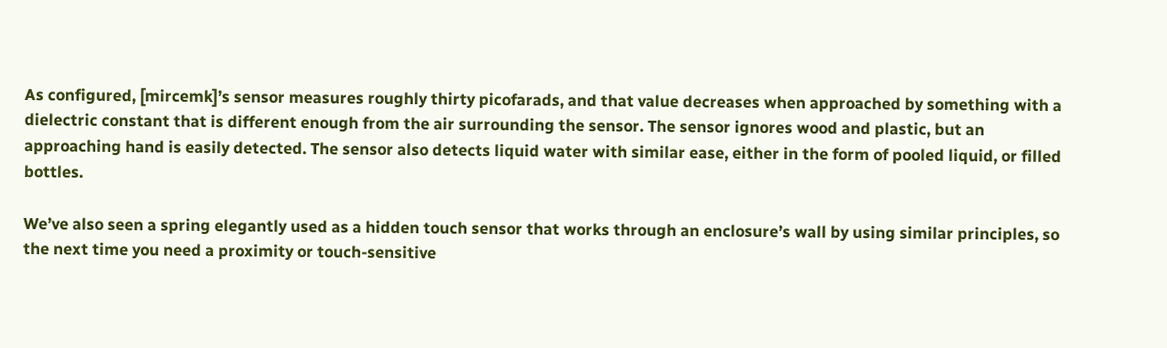As configured, [mircemk]’s sensor measures roughly thirty picofarads, and that value decreases when approached by something with a dielectric constant that is different enough from the air surrounding the sensor. The sensor ignores wood and plastic, but an approaching hand is easily detected. The sensor also detects liquid water with similar ease, either in the form of pooled liquid, or filled bottles.

We’ve also seen a spring elegantly used as a hidden touch sensor that works through an enclosure’s wall by using similar principles, so the next time you need a proximity or touch-sensitive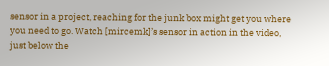sensor in a project, reaching for the junk box might get you where you need to go. Watch [mircemk]’s sensor in action in the video, just below the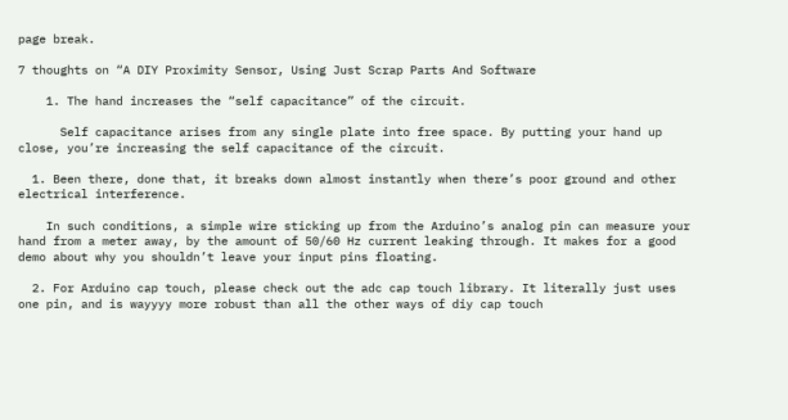page break.

7 thoughts on “A DIY Proximity Sensor, Using Just Scrap Parts And Software

    1. The hand increases the “self capacitance” of the circuit.

      Self capacitance arises from any single plate into free space. By putting your hand up close, you’re increasing the self capacitance of the circuit.

  1. Been there, done that, it breaks down almost instantly when there’s poor ground and other electrical interference.

    In such conditions, a simple wire sticking up from the Arduino’s analog pin can measure your hand from a meter away, by the amount of 50/60 Hz current leaking through. It makes for a good demo about why you shouldn’t leave your input pins floating.

  2. For Arduino cap touch, please check out the adc cap touch library. It literally just uses one pin, and is wayyyy more robust than all the other ways of diy cap touch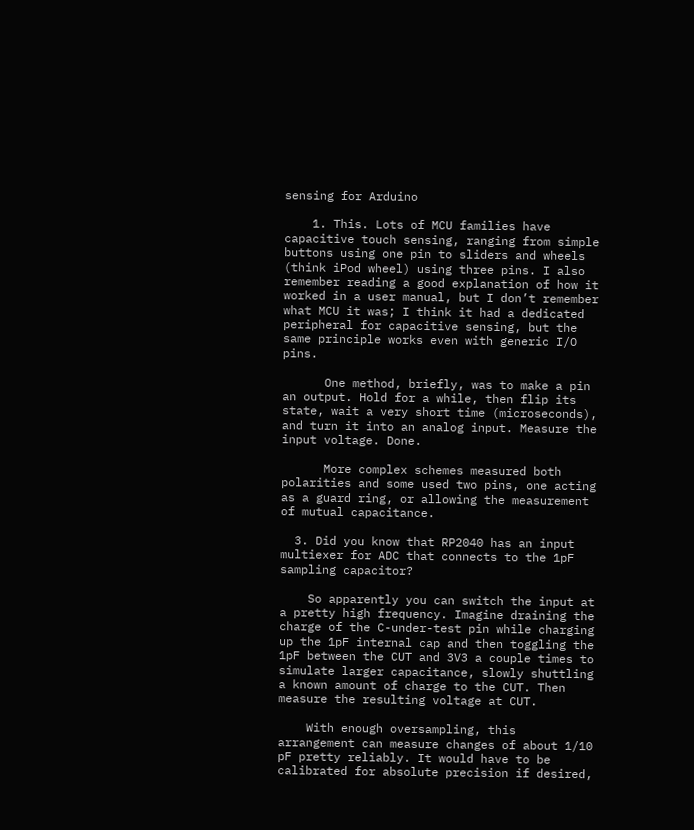sensing for Arduino

    1. This. Lots of MCU families have capacitive touch sensing, ranging from simple buttons using one pin to sliders and wheels (think iPod wheel) using three pins. I also remember reading a good explanation of how it worked in a user manual, but I don’t remember what MCU it was; I think it had a dedicated peripheral for capacitive sensing, but the same principle works even with generic I/O pins.

      One method, briefly, was to make a pin an output. Hold for a while, then flip its state, wait a very short time (microseconds), and turn it into an analog input. Measure the input voltage. Done.

      More complex schemes measured both polarities and some used two pins, one acting as a guard ring, or allowing the measurement of mutual capacitance.

  3. Did you know that RP2040 has an input multiexer for ADC that connects to the 1pF sampling capacitor?

    So apparently you can switch the input at a pretty high frequency. Imagine draining the charge of the C-under-test pin while charging up the 1pF internal cap and then toggling the 1pF between the CUT and 3V3 a couple times to simulate larger capacitance, slowly shuttling a known amount of charge to the CUT. Then measure the resulting voltage at CUT.

    With enough oversampling, this arrangement can measure changes of about 1/10 pF pretty reliably. It would have to be calibrated for absolute precision if desired,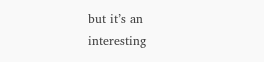but it’s an interesting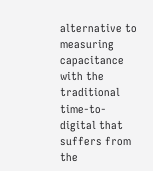alternative to measuring capacitance with the traditional time-to-digital that suffers from the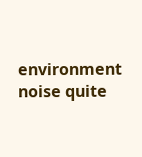environment noise quite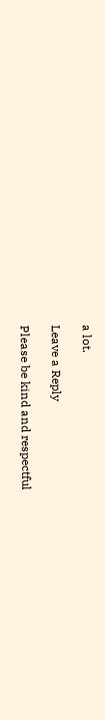a lot.

Leave a Reply

Please be kind and respectful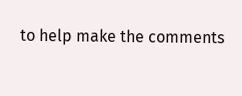to help make the comments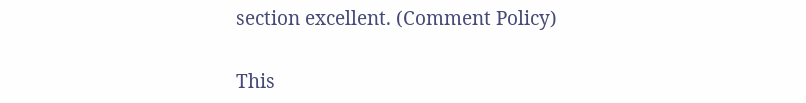section excellent. (Comment Policy)

This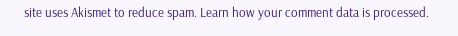site uses Akismet to reduce spam. Learn how your comment data is processed.